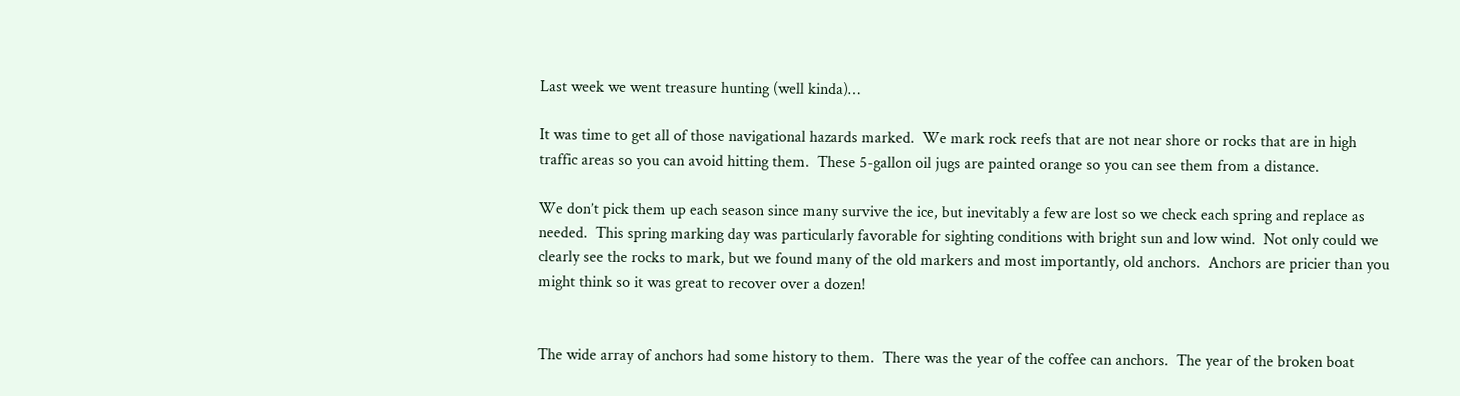Last week we went treasure hunting (well kinda)…

It was time to get all of those navigational hazards marked.  We mark rock reefs that are not near shore or rocks that are in high traffic areas so you can avoid hitting them.  These 5-gallon oil jugs are painted orange so you can see them from a distance.

We don’t pick them up each season since many survive the ice, but inevitably a few are lost so we check each spring and replace as needed.  This spring marking day was particularly favorable for sighting conditions with bright sun and low wind.  Not only could we clearly see the rocks to mark, but we found many of the old markers and most importantly, old anchors.  Anchors are pricier than you might think so it was great to recover over a dozen!


The wide array of anchors had some history to them.  There was the year of the coffee can anchors.  The year of the broken boat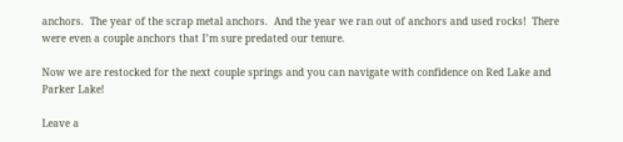anchors.  The year of the scrap metal anchors.  And the year we ran out of anchors and used rocks!  There were even a couple anchors that I’m sure predated our tenure.

Now we are restocked for the next couple springs and you can navigate with confidence on Red Lake and Parker Lake!

Leave a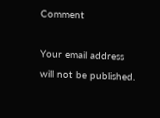Comment

Your email address will not be published.